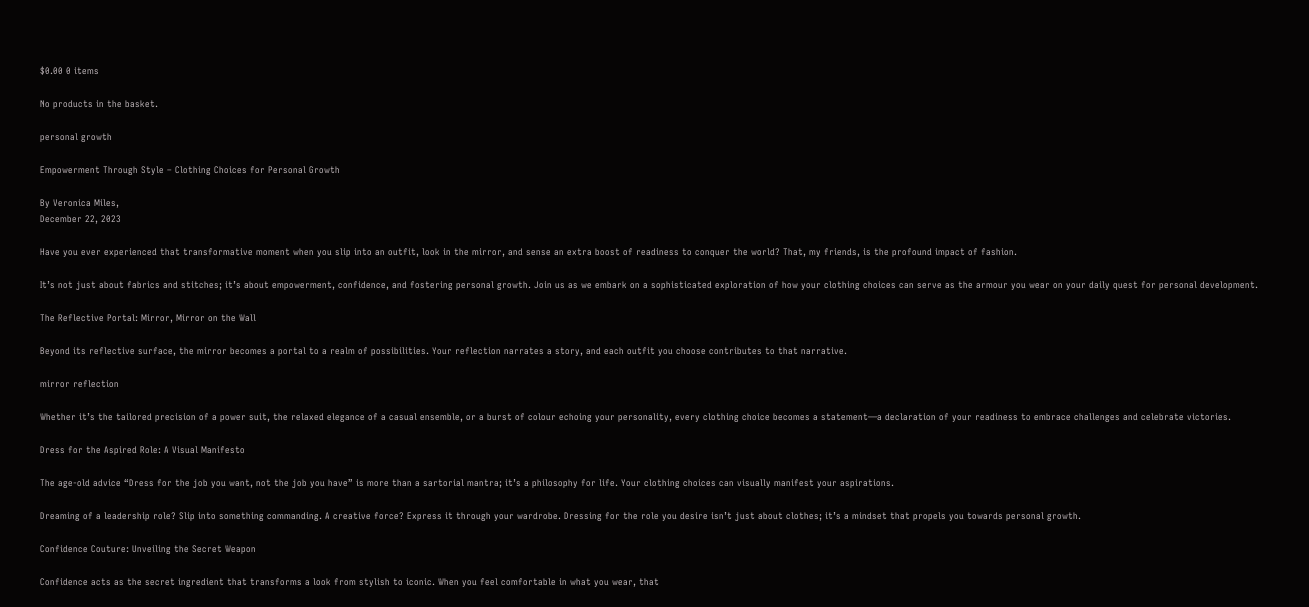$0.00 0 items

No products in the basket.

personal growth

Empowerment Through Style – Clothing Choices for Personal Growth

By Veronica Miles,
December 22, 2023

Have you ever experienced that transformative moment when you slip into an outfit, look in the mirror, and sense an extra boost of readiness to conquer the world? That, my friends, is the profound impact of fashion.

It’s not just about fabrics and stitches; it’s about empowerment, confidence, and fostering personal growth. Join us as we embark on a sophisticated exploration of how your clothing choices can serve as the armour you wear on your daily quest for personal development.

The Reflective Portal: Mirror, Mirror on the Wall

Beyond its reflective surface, the mirror becomes a portal to a realm of possibilities. Your reflection narrates a story, and each outfit you choose contributes to that narrative.

mirror reflection

Whether it’s the tailored precision of a power suit, the relaxed elegance of a casual ensemble, or a burst of colour echoing your personality, every clothing choice becomes a statement—a declaration of your readiness to embrace challenges and celebrate victories.

Dress for the Aspired Role: A Visual Manifesto

The age-old advice “Dress for the job you want, not the job you have” is more than a sartorial mantra; it’s a philosophy for life. Your clothing choices can visually manifest your aspirations.

Dreaming of a leadership role? Slip into something commanding. A creative force? Express it through your wardrobe. Dressing for the role you desire isn’t just about clothes; it’s a mindset that propels you towards personal growth.

Confidence Couture: Unveiling the Secret Weapon

Confidence acts as the secret ingredient that transforms a look from stylish to iconic. When you feel comfortable in what you wear, that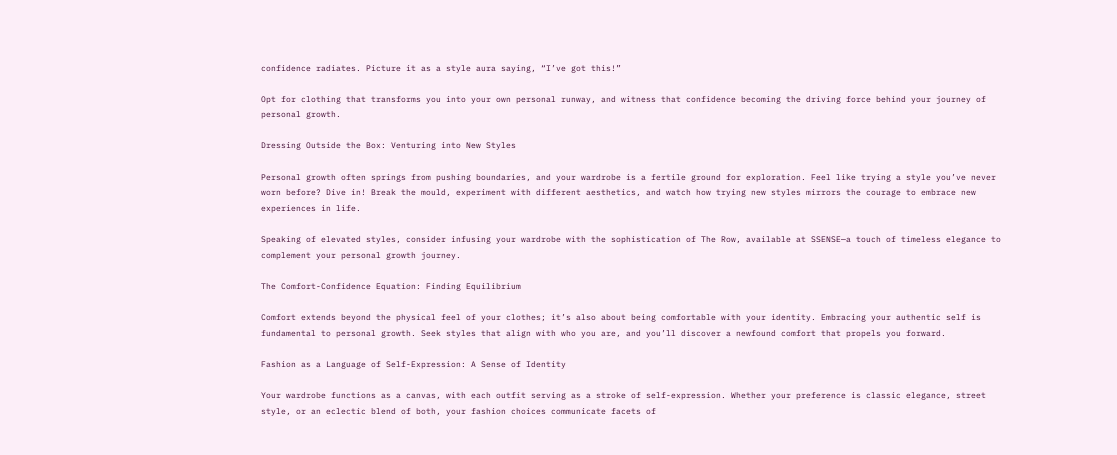confidence radiates. Picture it as a style aura saying, “I’ve got this!”

Opt for clothing that transforms you into your own personal runway, and witness that confidence becoming the driving force behind your journey of personal growth.

Dressing Outside the Box: Venturing into New Styles

Personal growth often springs from pushing boundaries, and your wardrobe is a fertile ground for exploration. Feel like trying a style you’ve never worn before? Dive in! Break the mould, experiment with different aesthetics, and watch how trying new styles mirrors the courage to embrace new experiences in life.

Speaking of elevated styles, consider infusing your wardrobe with the sophistication of The Row, available at SSENSE—a touch of timeless elegance to complement your personal growth journey.

The Comfort-Confidence Equation: Finding Equilibrium

Comfort extends beyond the physical feel of your clothes; it’s also about being comfortable with your identity. Embracing your authentic self is fundamental to personal growth. Seek styles that align with who you are, and you’ll discover a newfound comfort that propels you forward.

Fashion as a Language of Self-Expression: A Sense of Identity

Your wardrobe functions as a canvas, with each outfit serving as a stroke of self-expression. Whether your preference is classic elegance, street style, or an eclectic blend of both, your fashion choices communicate facets of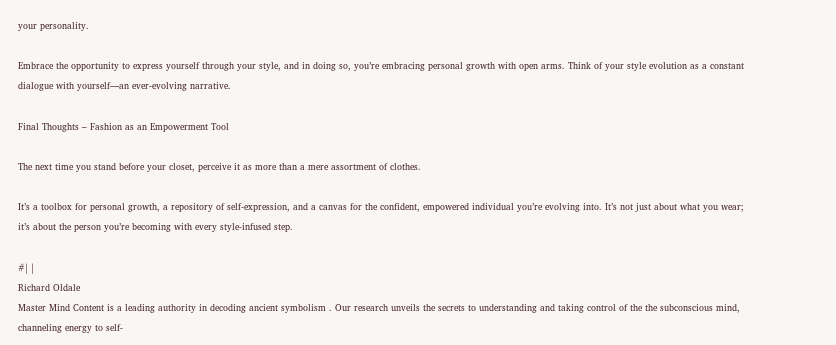your personality.

Embrace the opportunity to express yourself through your style, and in doing so, you’re embracing personal growth with open arms. Think of your style evolution as a constant dialogue with yourself—an ever-evolving narrative.

Final Thoughts – Fashion as an Empowerment Tool

The next time you stand before your closet, perceive it as more than a mere assortment of clothes.

It’s a toolbox for personal growth, a repository of self-expression, and a canvas for the confident, empowered individual you’re evolving into. It’s not just about what you wear; it’s about the person you’re becoming with every style-infused step.

#| |
Richard Oldale
Master Mind Content is a leading authority in decoding ancient symbolism . Our research unveils the secrets to understanding and taking control of the the subconscious mind, channeling energy to self-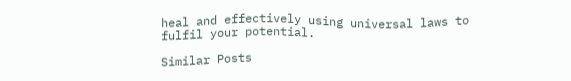heal and effectively using universal laws to fulfil your potential.

Similar Posts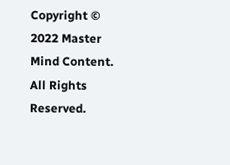Copyright © 2022 Master Mind Content. All Rights Reserved.